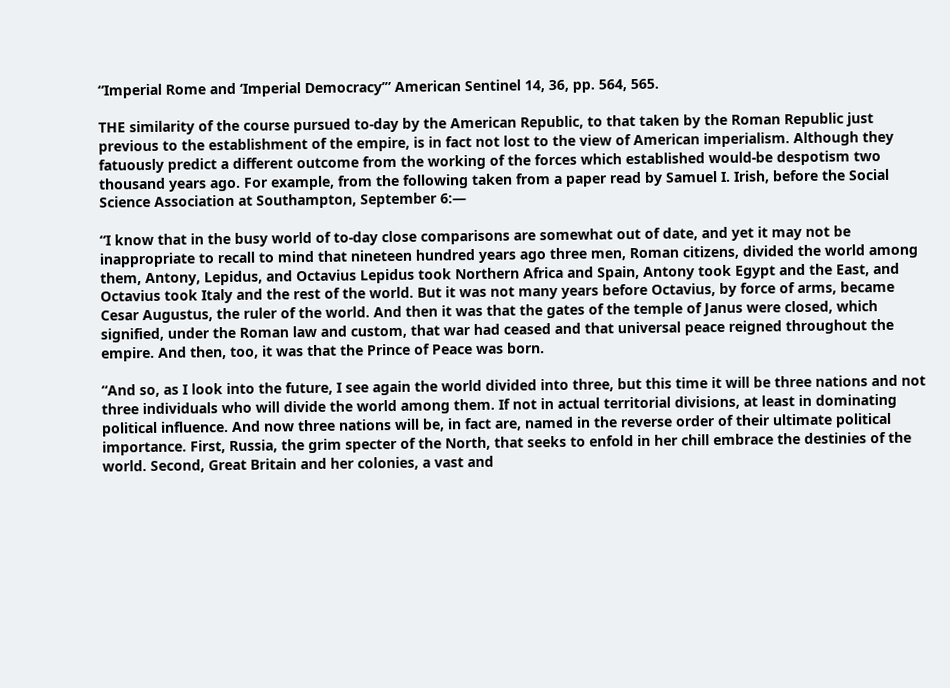“Imperial Rome and ‘Imperial Democracy’” American Sentinel 14, 36, pp. 564, 565.

THE similarity of the course pursued to-day by the American Republic, to that taken by the Roman Republic just previous to the establishment of the empire, is in fact not lost to the view of American imperialism. Although they fatuously predict a different outcome from the working of the forces which established would-be despotism two thousand years ago. For example, from the following taken from a paper read by Samuel I. Irish, before the Social Science Association at Southampton, September 6:—

“I know that in the busy world of to-day close comparisons are somewhat out of date, and yet it may not be inappropriate to recall to mind that nineteen hundred years ago three men, Roman citizens, divided the world among them, Antony, Lepidus, and Octavius Lepidus took Northern Africa and Spain, Antony took Egypt and the East, and Octavius took Italy and the rest of the world. But it was not many years before Octavius, by force of arms, became Cesar Augustus, the ruler of the world. And then it was that the gates of the temple of Janus were closed, which signified, under the Roman law and custom, that war had ceased and that universal peace reigned throughout the empire. And then, too, it was that the Prince of Peace was born.

“And so, as I look into the future, I see again the world divided into three, but this time it will be three nations and not three individuals who will divide the world among them. If not in actual territorial divisions, at least in dominating political influence. And now three nations will be, in fact are, named in the reverse order of their ultimate political importance. First, Russia, the grim specter of the North, that seeks to enfold in her chill embrace the destinies of the world. Second, Great Britain and her colonies, a vast and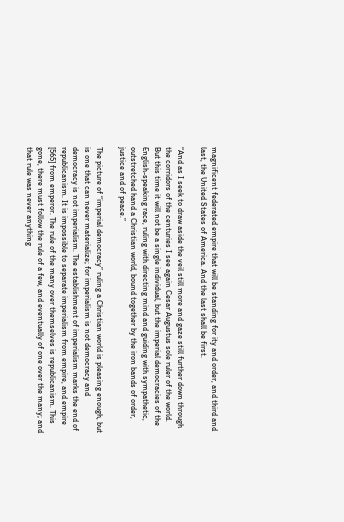magnificent federated empire that will be standing for ity and order, and third and last, the United States of America. And the last shall be first.

“And as I seek to draw aside the veil still more and gaze still further down through the corridors of the centuries I see again Cesar Augustus sole ruler of the world. But this time it will not be a single individual, but the imperial democracies of the English-speaking race, ruling with directing mind and guiding with sympathetic, outstretched hand a Christian world, bound together by the iron bands of order, justice and of peace.”

The picture of “imperial democracy” ruling a Christian world is pleasing enough, but is one that can never materialize; for imperialism is not democracy and democracy is not imperialism. The establishment of imperialism marks the end of republicanism. It is impossible to separate imperialism from empire, and empire [565] from emperor. The rule of the many over themselves is republicanism. This gone, there must follow the rule of a few, and eventually of one over the many; and that rule was never anything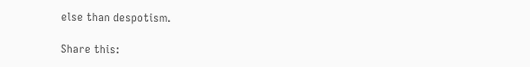else than despotism.

Share this: